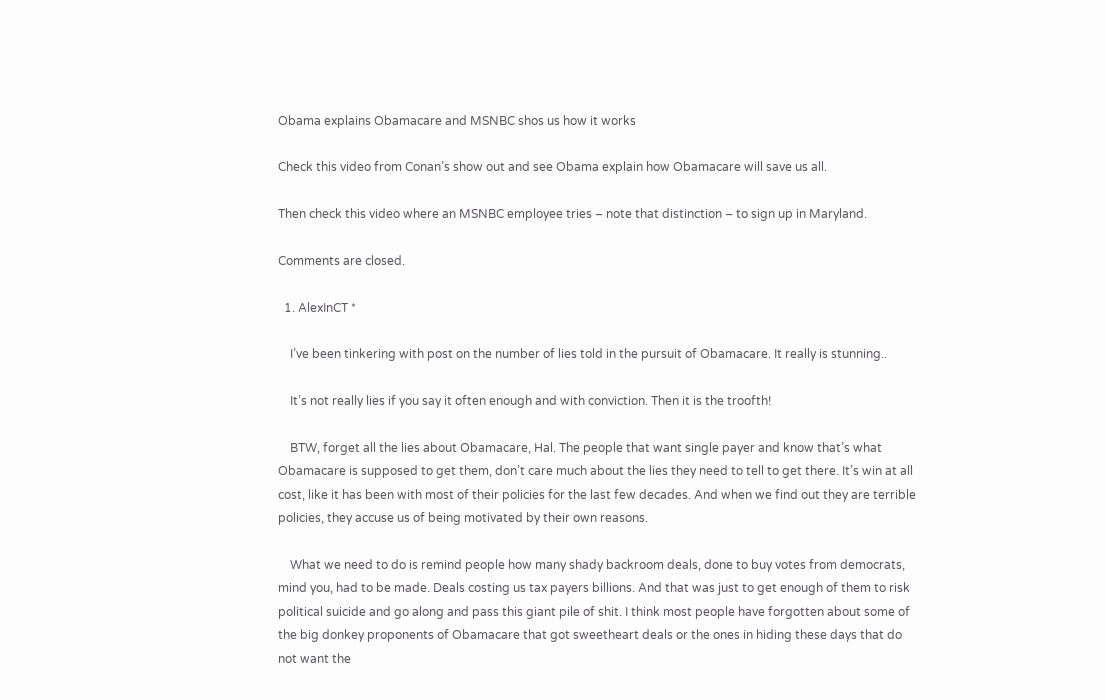Obama explains Obamacare and MSNBC shos us how it works

Check this video from Conan’s show out and see Obama explain how Obamacare will save us all.

Then check this video where an MSNBC employee tries – note that distinction – to sign up in Maryland.

Comments are closed.

  1. AlexInCT *

    I’ve been tinkering with post on the number of lies told in the pursuit of Obamacare. It really is stunning..

    It’s not really lies if you say it often enough and with conviction. Then it is the troofth!

    BTW, forget all the lies about Obamacare, Hal. The people that want single payer and know that’s what Obamacare is supposed to get them, don’t care much about the lies they need to tell to get there. It’s win at all cost, like it has been with most of their policies for the last few decades. And when we find out they are terrible policies, they accuse us of being motivated by their own reasons.

    What we need to do is remind people how many shady backroom deals, done to buy votes from democrats, mind you, had to be made. Deals costing us tax payers billions. And that was just to get enough of them to risk political suicide and go along and pass this giant pile of shit. I think most people have forgotten about some of the big donkey proponents of Obamacare that got sweetheart deals or the ones in hiding these days that do not want the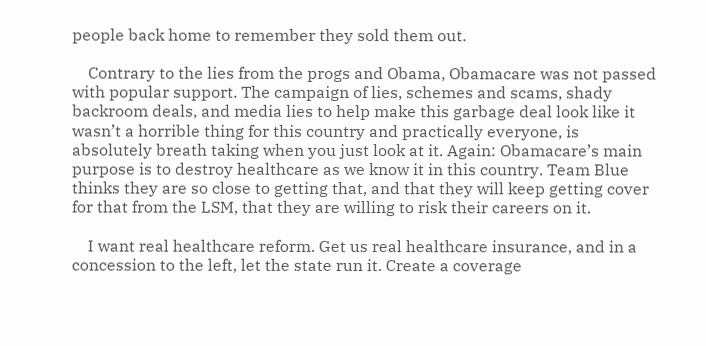people back home to remember they sold them out.

    Contrary to the lies from the progs and Obama, Obamacare was not passed with popular support. The campaign of lies, schemes and scams, shady backroom deals, and media lies to help make this garbage deal look like it wasn’t a horrible thing for this country and practically everyone, is absolutely breath taking when you just look at it. Again: Obamacare’s main purpose is to destroy healthcare as we know it in this country. Team Blue thinks they are so close to getting that, and that they will keep getting cover for that from the LSM, that they are willing to risk their careers on it.

    I want real healthcare reform. Get us real healthcare insurance, and in a concession to the left, let the state run it. Create a coverage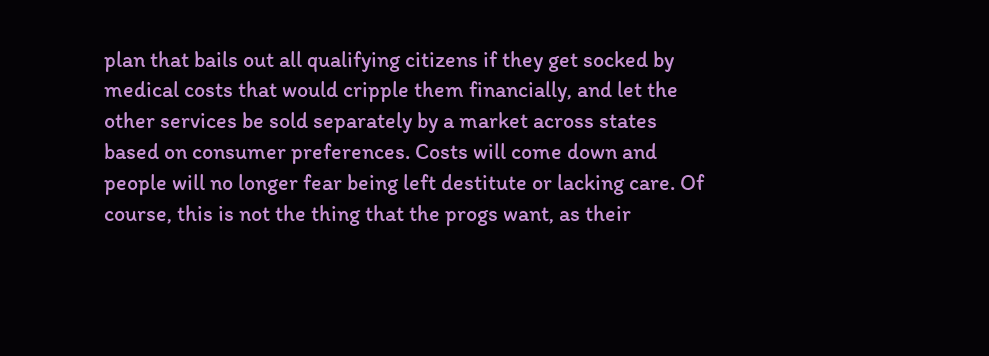plan that bails out all qualifying citizens if they get socked by medical costs that would cripple them financially, and let the other services be sold separately by a market across states based on consumer preferences. Costs will come down and people will no longer fear being left destitute or lacking care. Of course, this is not the thing that the progs want, as their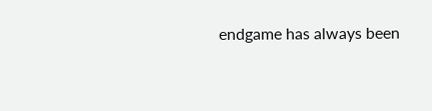endgame has always been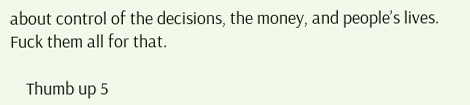about control of the decisions, the money, and people’s lives. Fuck them all for that.

    Thumb up 5